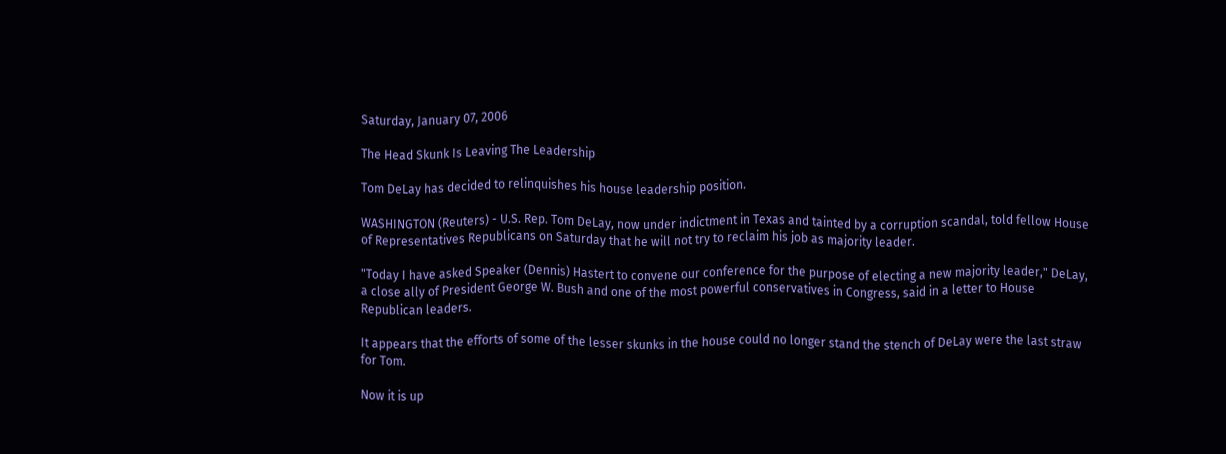Saturday, January 07, 2006

The Head Skunk Is Leaving The Leadership

Tom DeLay has decided to relinquishes his house leadership position.

WASHINGTON (Reuters) - U.S. Rep. Tom DeLay, now under indictment in Texas and tainted by a corruption scandal, told fellow House of Representatives Republicans on Saturday that he will not try to reclaim his job as majority leader.

"Today I have asked Speaker (Dennis) Hastert to convene our conference for the purpose of electing a new majority leader," DeLay, a close ally of President George W. Bush and one of the most powerful conservatives in Congress, said in a letter to House Republican leaders.

It appears that the efforts of some of the lesser skunks in the house could no longer stand the stench of DeLay were the last straw for Tom.

Now it is up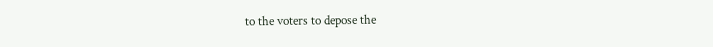to the voters to depose the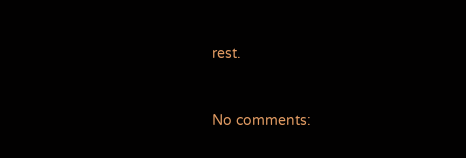rest.


No comments: